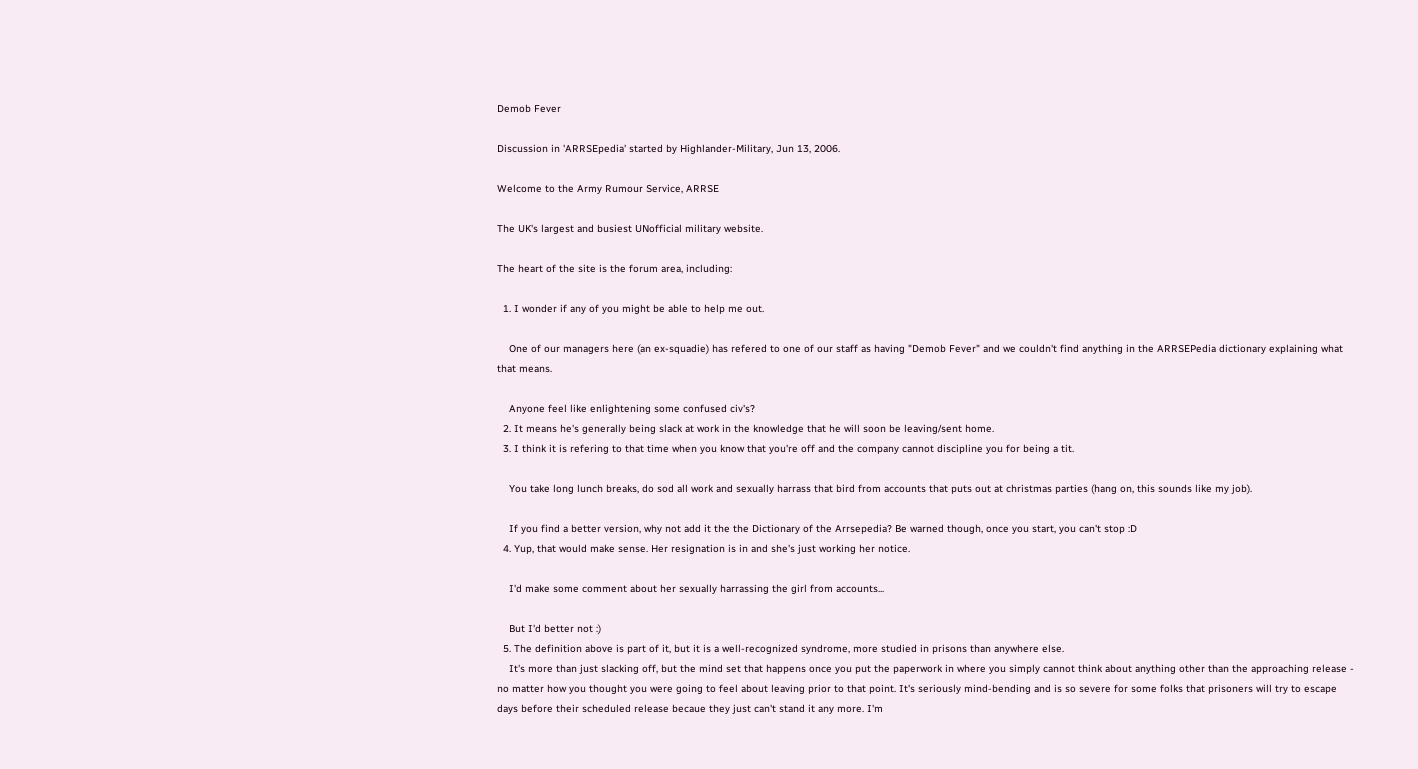Demob Fever

Discussion in 'ARRSEpedia' started by Highlander-Military, Jun 13, 2006.

Welcome to the Army Rumour Service, ARRSE

The UK's largest and busiest UNofficial military website.

The heart of the site is the forum area, including:

  1. I wonder if any of you might be able to help me out.

    One of our managers here (an ex-squadie) has refered to one of our staff as having "Demob Fever" and we couldn't find anything in the ARRSEPedia dictionary explaining what that means.

    Anyone feel like enlightening some confused civ's?
  2. It means he's generally being slack at work in the knowledge that he will soon be leaving/sent home.
  3. I think it is refering to that time when you know that you're off and the company cannot discipline you for being a tit.

    You take long lunch breaks, do sod all work and sexually harrass that bird from accounts that puts out at christmas parties (hang on, this sounds like my job).

    If you find a better version, why not add it the the Dictionary of the Arrsepedia? Be warned though, once you start, you can't stop :D
  4. Yup, that would make sense. Her resignation is in and she's just working her notice.

    I'd make some comment about her sexually harrassing the girl from accounts...

    But I'd better not :)
  5. The definition above is part of it, but it is a well-recognized syndrome, more studied in prisons than anywhere else.
    It's more than just slacking off, but the mind set that happens once you put the paperwork in where you simply cannot think about anything other than the approaching release - no matter how you thought you were going to feel about leaving prior to that point. It's seriously mind-bending and is so severe for some folks that prisoners will try to escape days before their scheduled release becaue they just can't stand it any more. I'm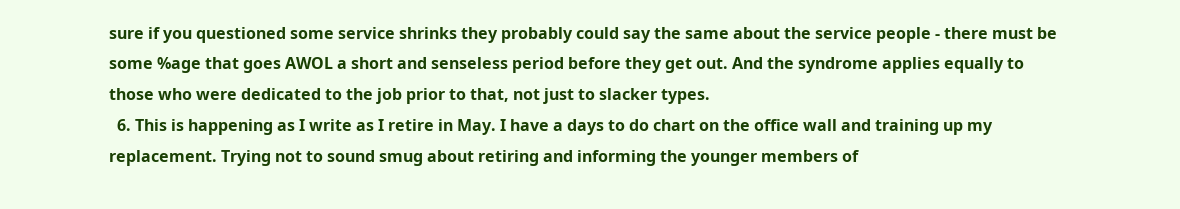sure if you questioned some service shrinks they probably could say the same about the service people - there must be some %age that goes AWOL a short and senseless period before they get out. And the syndrome applies equally to those who were dedicated to the job prior to that, not just to slacker types.
  6. This is happening as I write as I retire in May. I have a days to do chart on the office wall and training up my replacement. Trying not to sound smug about retiring and informing the younger members of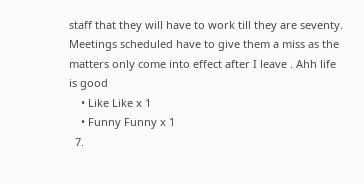staff that they will have to work till they are seventy. Meetings scheduled have to give them a miss as the matters only come into effect after I leave . Ahh life is good
    • Like Like x 1
    • Funny Funny x 1
  7.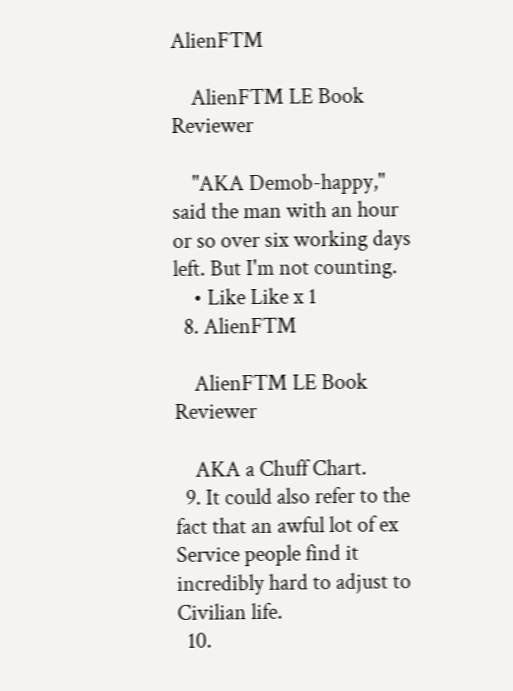AlienFTM

    AlienFTM LE Book Reviewer

    "AKA Demob-happy," said the man with an hour or so over six working days left. But I'm not counting.
    • Like Like x 1
  8. AlienFTM

    AlienFTM LE Book Reviewer

    AKA a Chuff Chart.
  9. It could also refer to the fact that an awful lot of ex Service people find it incredibly hard to adjust to Civilian life.
  10.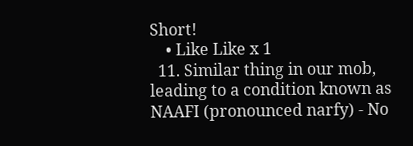Short!
    • Like Like x 1
  11. Similar thing in our mob, leading to a condition known as NAAFI (pronounced narfy) - No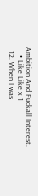Ambition And Fuckall Interest.
    • Like Like x 1
  12. When I was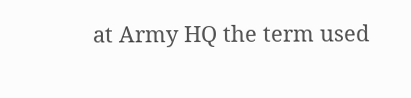at Army HQ the term used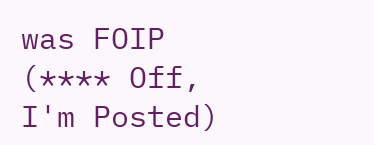was FOIP (**** Off, I'm Posted)